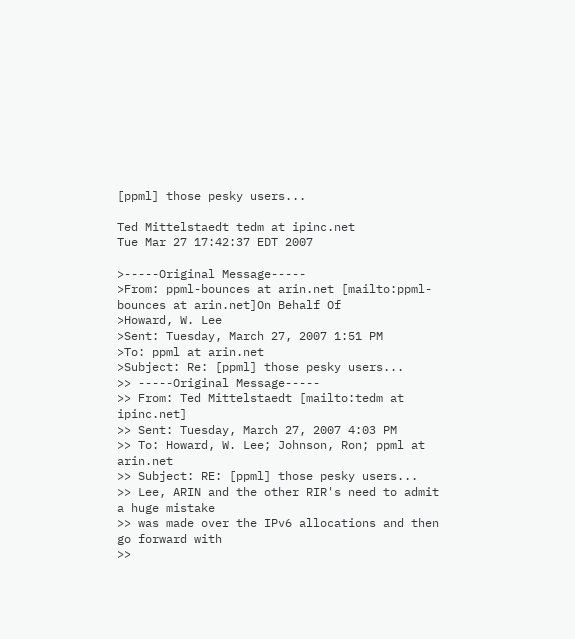[ppml] those pesky users...

Ted Mittelstaedt tedm at ipinc.net
Tue Mar 27 17:42:37 EDT 2007

>-----Original Message-----
>From: ppml-bounces at arin.net [mailto:ppml-bounces at arin.net]On Behalf Of
>Howard, W. Lee
>Sent: Tuesday, March 27, 2007 1:51 PM
>To: ppml at arin.net
>Subject: Re: [ppml] those pesky users...
>> -----Original Message-----
>> From: Ted Mittelstaedt [mailto:tedm at ipinc.net]
>> Sent: Tuesday, March 27, 2007 4:03 PM
>> To: Howard, W. Lee; Johnson, Ron; ppml at arin.net
>> Subject: RE: [ppml] those pesky users...
>> Lee, ARIN and the other RIR's need to admit a huge mistake
>> was made over the IPv6 allocations and then go forward with
>>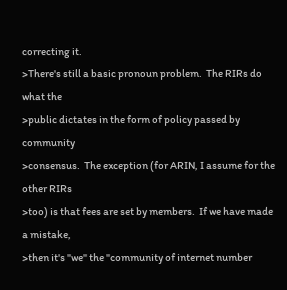correcting it.
>There's still a basic pronoun problem.  The RIRs do what the
>public dictates in the form of policy passed by community
>consensus.  The exception (for ARIN, I assume for the other RIRs
>too) is that fees are set by members.  If we have made a mistake,
>then it's "we" the "community of internet number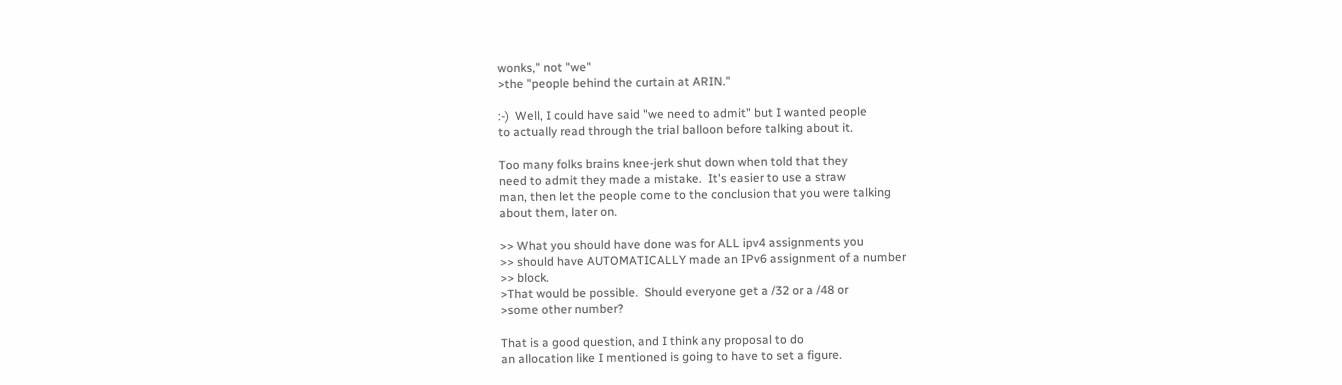wonks," not "we"
>the "people behind the curtain at ARIN."

:-)  Well, I could have said "we need to admit" but I wanted people
to actually read through the trial balloon before talking about it.

Too many folks brains knee-jerk shut down when told that they
need to admit they made a mistake.  It's easier to use a straw
man, then let the people come to the conclusion that you were talking
about them, later on.

>> What you should have done was for ALL ipv4 assignments you
>> should have AUTOMATICALLY made an IPv6 assignment of a number
>> block.
>That would be possible.  Should everyone get a /32 or a /48 or
>some other number?

That is a good question, and I think any proposal to do
an allocation like I mentioned is going to have to set a figure.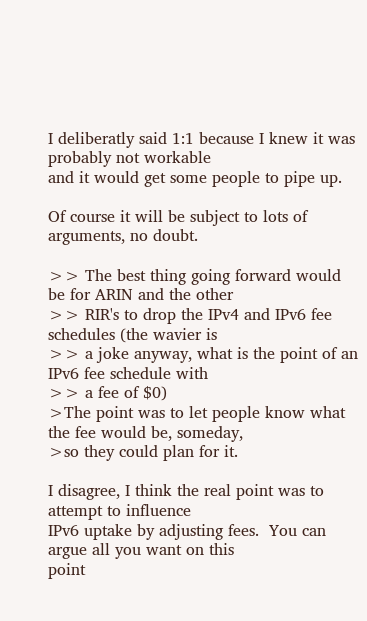I deliberatly said 1:1 because I knew it was probably not workable
and it would get some people to pipe up.

Of course it will be subject to lots of arguments, no doubt.

>> The best thing going forward would be for ARIN and the other
>> RIR's to drop the IPv4 and IPv6 fee schedules (the wavier is
>> a joke anyway, what is the point of an IPv6 fee schedule with
>> a fee of $0)
>The point was to let people know what the fee would be, someday,
>so they could plan for it.

I disagree, I think the real point was to attempt to influence
IPv6 uptake by adjusting fees.  You can argue all you want on this
point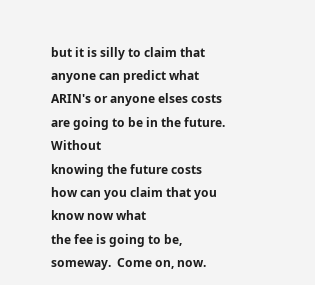but it is silly to claim that anyone can predict what
ARIN's or anyone elses costs are going to be in the future.  Without
knowing the future costs how can you claim that you know now what
the fee is going to be, someway.  Come on, now.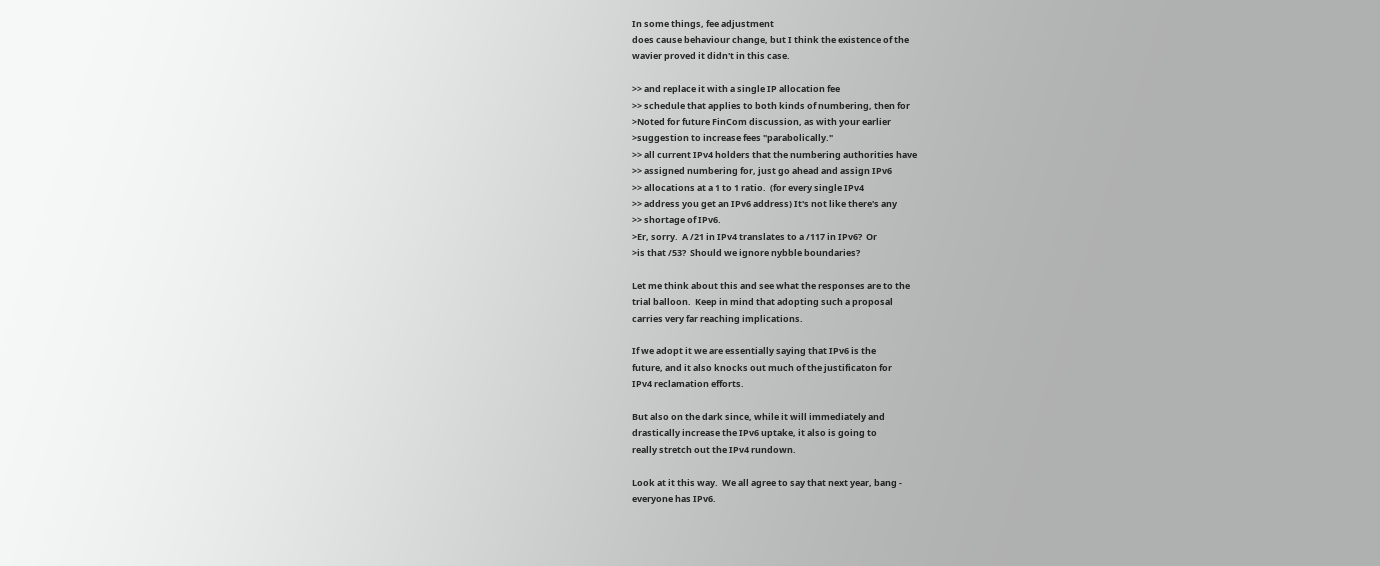In some things, fee adjustment
does cause behaviour change, but I think the existence of the
wavier proved it didn't in this case.

>> and replace it with a single IP allocation fee
>> schedule that applies to both kinds of numbering, then for
>Noted for future FinCom discussion, as with your earlier
>suggestion to increase fees "parabolically."
>> all current IPv4 holders that the numbering authorities have
>> assigned numbering for, just go ahead and assign IPv6
>> allocations at a 1 to 1 ratio.  (for every single IPv4
>> address you get an IPv6 address) It's not like there's any
>> shortage of IPv6.
>Er, sorry.  A /21 in IPv4 translates to a /117 in IPv6?  Or
>is that /53?  Should we ignore nybble boundaries?

Let me think about this and see what the responses are to the
trial balloon.  Keep in mind that adopting such a proposal
carries very far reaching implications.

If we adopt it we are essentially saying that IPv6 is the
future, and it also knocks out much of the justificaton for
IPv4 reclamation efforts.

But also on the dark since, while it will immediately and
drastically increase the IPv6 uptake, it also is going to
really stretch out the IPv4 rundown.

Look at it this way.  We all agree to say that next year, bang -
everyone has IPv6.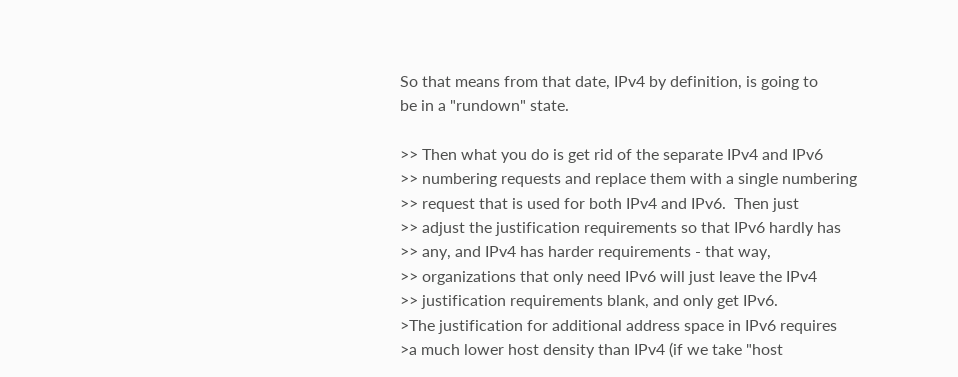So that means from that date, IPv4 by definition, is going to
be in a "rundown" state.

>> Then what you do is get rid of the separate IPv4 and IPv6
>> numbering requests and replace them with a single numbering
>> request that is used for both IPv4 and IPv6.  Then just
>> adjust the justification requirements so that IPv6 hardly has
>> any, and IPv4 has harder requirements - that way,
>> organizations that only need IPv6 will just leave the IPv4
>> justification requirements blank, and only get IPv6.
>The justification for additional address space in IPv6 requires
>a much lower host density than IPv4 (if we take "host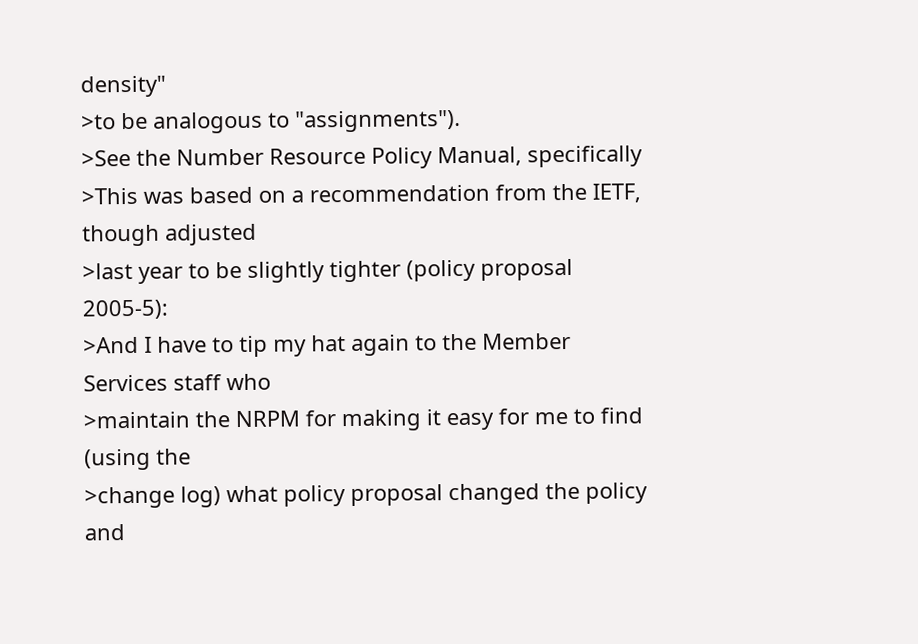density"
>to be analogous to "assignments").
>See the Number Resource Policy Manual, specifically
>This was based on a recommendation from the IETF, though adjusted
>last year to be slightly tighter (policy proposal 2005-5):
>And I have to tip my hat again to the Member Services staff who
>maintain the NRPM for making it easy for me to find (using the
>change log) what policy proposal changed the policy and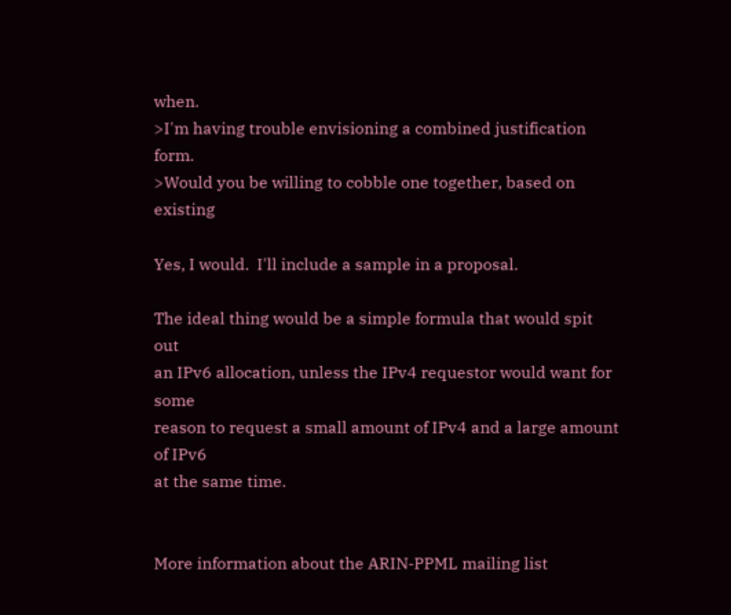when.
>I'm having trouble envisioning a combined justification form.
>Would you be willing to cobble one together, based on existing

Yes, I would.  I'll include a sample in a proposal.

The ideal thing would be a simple formula that would spit out
an IPv6 allocation, unless the IPv4 requestor would want for some
reason to request a small amount of IPv4 and a large amount of IPv6
at the same time.


More information about the ARIN-PPML mailing list